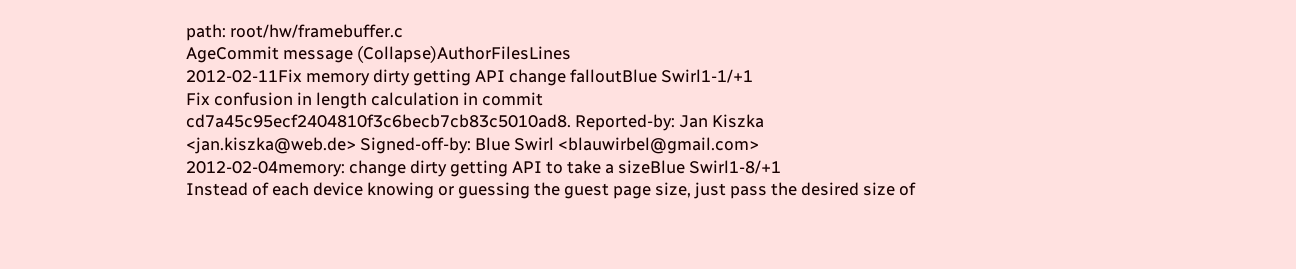path: root/hw/framebuffer.c
AgeCommit message (Collapse)AuthorFilesLines
2012-02-11Fix memory dirty getting API change falloutBlue Swirl1-1/+1
Fix confusion in length calculation in commit cd7a45c95ecf2404810f3c6becb7cb83c5010ad8. Reported-by: Jan Kiszka <jan.kiszka@web.de> Signed-off-by: Blue Swirl <blauwirbel@gmail.com>
2012-02-04memory: change dirty getting API to take a sizeBlue Swirl1-8/+1
Instead of each device knowing or guessing the guest page size, just pass the desired size of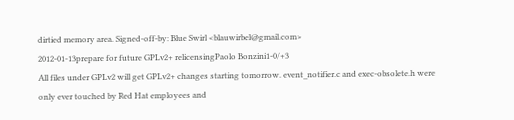dirtied memory area. Signed-off-by: Blue Swirl <blauwirbel@gmail.com>
2012-01-13prepare for future GPLv2+ relicensingPaolo Bonzini1-0/+3
All files under GPLv2 will get GPLv2+ changes starting tomorrow. event_notifier.c and exec-obsolete.h were only ever touched by Red Hat employees and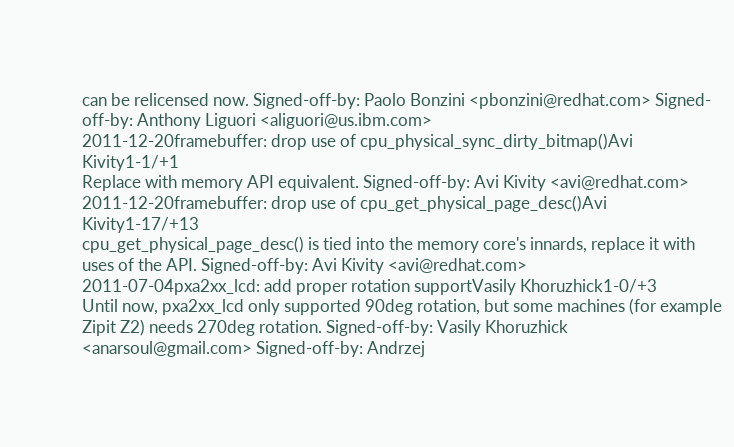can be relicensed now. Signed-off-by: Paolo Bonzini <pbonzini@redhat.com> Signed-off-by: Anthony Liguori <aliguori@us.ibm.com>
2011-12-20framebuffer: drop use of cpu_physical_sync_dirty_bitmap()Avi Kivity1-1/+1
Replace with memory API equivalent. Signed-off-by: Avi Kivity <avi@redhat.com>
2011-12-20framebuffer: drop use of cpu_get_physical_page_desc()Avi Kivity1-17/+13
cpu_get_physical_page_desc() is tied into the memory core's innards, replace it with uses of the API. Signed-off-by: Avi Kivity <avi@redhat.com>
2011-07-04pxa2xx_lcd: add proper rotation supportVasily Khoruzhick1-0/+3
Until now, pxa2xx_lcd only supported 90deg rotation, but some machines (for example Zipit Z2) needs 270deg rotation. Signed-off-by: Vasily Khoruzhick <anarsoul@gmail.com> Signed-off-by: Andrzej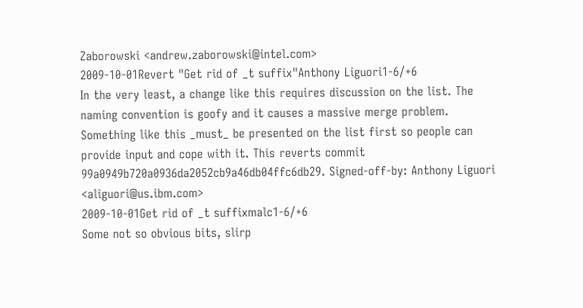Zaborowski <andrew.zaborowski@intel.com>
2009-10-01Revert "Get rid of _t suffix"Anthony Liguori1-6/+6
In the very least, a change like this requires discussion on the list. The naming convention is goofy and it causes a massive merge problem. Something like this _must_ be presented on the list first so people can provide input and cope with it. This reverts commit 99a0949b720a0936da2052cb9a46db04ffc6db29. Signed-off-by: Anthony Liguori <aliguori@us.ibm.com>
2009-10-01Get rid of _t suffixmalc1-6/+6
Some not so obvious bits, slirp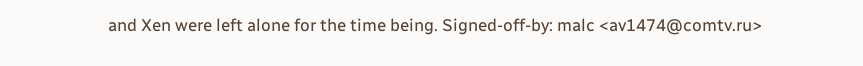and Xen were left alone for the time being. Signed-off-by: malc <av1474@comtv.ru>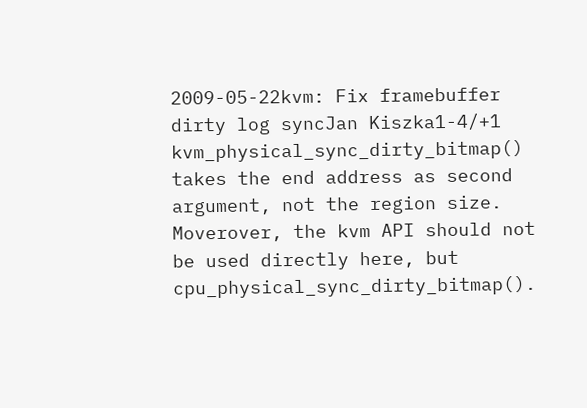2009-05-22kvm: Fix framebuffer dirty log syncJan Kiszka1-4/+1
kvm_physical_sync_dirty_bitmap() takes the end address as second argument, not the region size. Moverover, the kvm API should not be used directly here, but cpu_physical_sync_dirty_bitmap().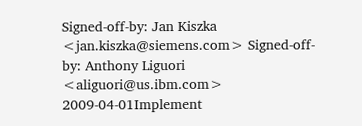Signed-off-by: Jan Kiszka <jan.kiszka@siemens.com> Signed-off-by: Anthony Liguori <aliguori@us.ibm.com>
2009-04-01Implement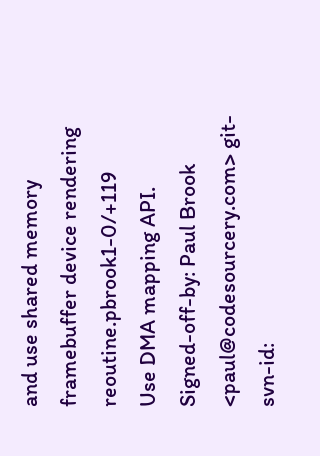and use shared memory framebuffer device rendering reoutine.pbrook1-0/+119
Use DMA mapping API. Signed-off-by: Paul Brook <paul@codesourcery.com> git-svn-id: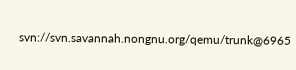svn://svn.savannah.nongnu.org/qemu/trunk@6965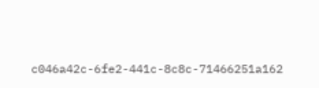c046a42c-6fe2-441c-8c8c-71466251a162